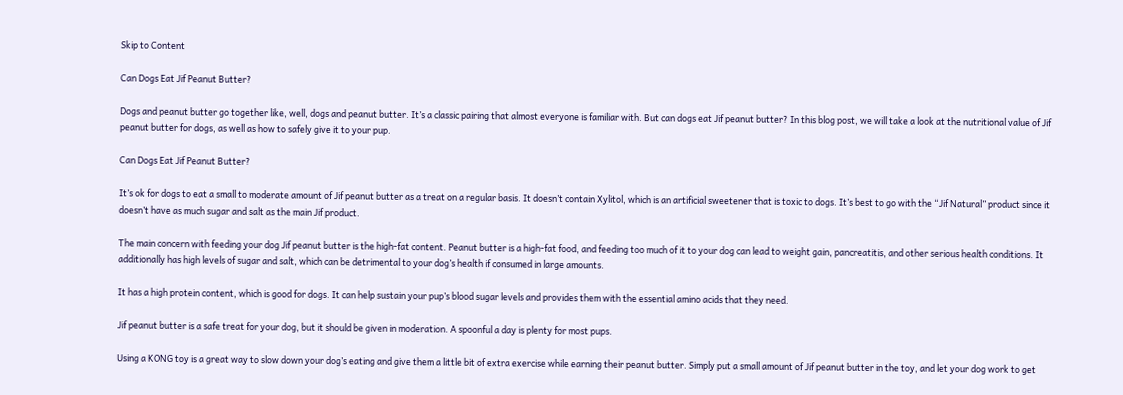Skip to Content

Can Dogs Eat Jif Peanut Butter?

Dogs and peanut butter go together like, well, dogs and peanut butter. It’s a classic pairing that almost everyone is familiar with. But can dogs eat Jif peanut butter? In this blog post, we will take a look at the nutritional value of Jif peanut butter for dogs, as well as how to safely give it to your pup.

Can Dogs Eat Jif Peanut Butter?

It’s ok for dogs to eat a small to moderate amount of Jif peanut butter as a treat on a regular basis. It doesn’t contain Xylitol, which is an artificial sweetener that is toxic to dogs. It’s best to go with the “Jif Natural” product since it doesn’t have as much sugar and salt as the main Jif product.

The main concern with feeding your dog Jif peanut butter is the high-fat content. Peanut butter is a high-fat food, and feeding too much of it to your dog can lead to weight gain, pancreatitis, and other serious health conditions. It additionally has high levels of sugar and salt, which can be detrimental to your dog’s health if consumed in large amounts.

It has a high protein content, which is good for dogs. It can help sustain your pup’s blood sugar levels and provides them with the essential amino acids that they need.

Jif peanut butter is a safe treat for your dog, but it should be given in moderation. A spoonful a day is plenty for most pups.

Using a KONG toy is a great way to slow down your dog’s eating and give them a little bit of extra exercise while earning their peanut butter. Simply put a small amount of Jif peanut butter in the toy, and let your dog work to get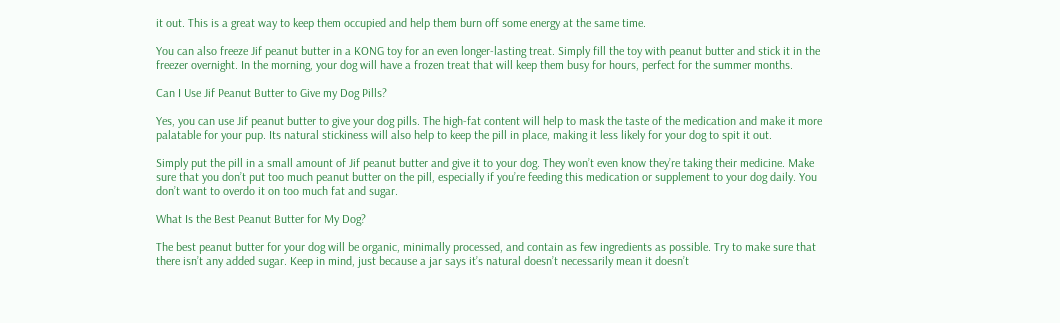it out. This is a great way to keep them occupied and help them burn off some energy at the same time.

You can also freeze Jif peanut butter in a KONG toy for an even longer-lasting treat. Simply fill the toy with peanut butter and stick it in the freezer overnight. In the morning, your dog will have a frozen treat that will keep them busy for hours, perfect for the summer months.

Can I Use Jif Peanut Butter to Give my Dog Pills?

Yes, you can use Jif peanut butter to give your dog pills. The high-fat content will help to mask the taste of the medication and make it more palatable for your pup. Its natural stickiness will also help to keep the pill in place, making it less likely for your dog to spit it out.

Simply put the pill in a small amount of Jif peanut butter and give it to your dog. They won’t even know they’re taking their medicine. Make sure that you don’t put too much peanut butter on the pill, especially if you’re feeding this medication or supplement to your dog daily. You don’t want to overdo it on too much fat and sugar.

What Is the Best Peanut Butter for My Dog?

The best peanut butter for your dog will be organic, minimally processed, and contain as few ingredients as possible. Try to make sure that there isn’t any added sugar. Keep in mind, just because a jar says it’s natural doesn’t necessarily mean it doesn’t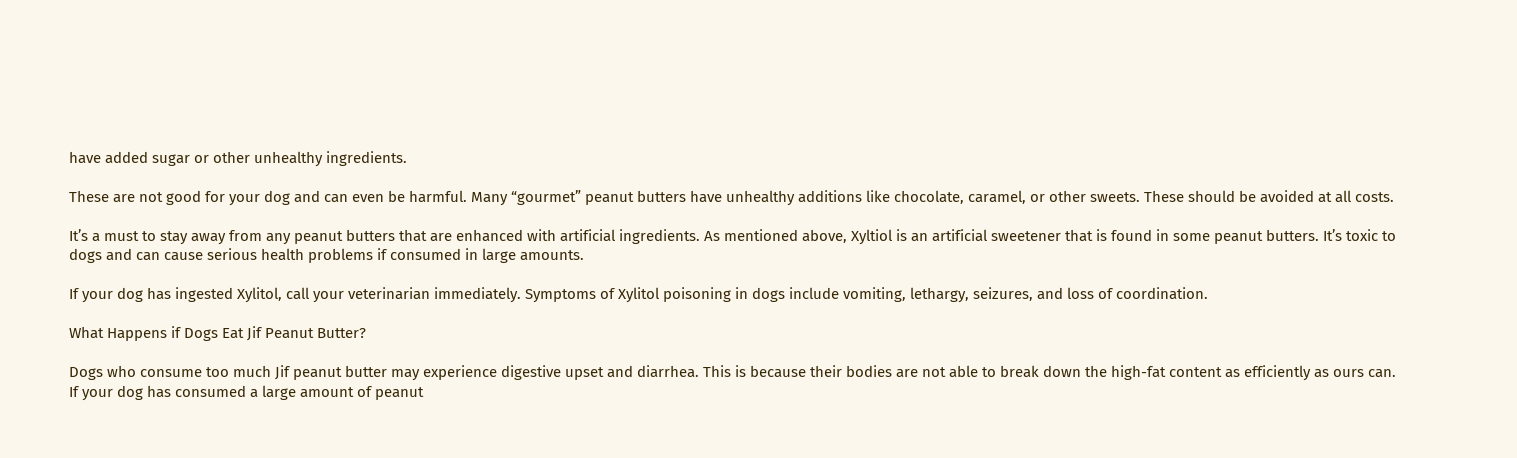have added sugar or other unhealthy ingredients.

These are not good for your dog and can even be harmful. Many “gourmet” peanut butters have unhealthy additions like chocolate, caramel, or other sweets. These should be avoided at all costs.

It’s a must to stay away from any peanut butters that are enhanced with artificial ingredients. As mentioned above, Xyltiol is an artificial sweetener that is found in some peanut butters. It’s toxic to dogs and can cause serious health problems if consumed in large amounts.

If your dog has ingested Xylitol, call your veterinarian immediately. Symptoms of Xylitol poisoning in dogs include vomiting, lethargy, seizures, and loss of coordination.

What Happens if Dogs Eat Jif Peanut Butter?

Dogs who consume too much Jif peanut butter may experience digestive upset and diarrhea. This is because their bodies are not able to break down the high-fat content as efficiently as ours can. If your dog has consumed a large amount of peanut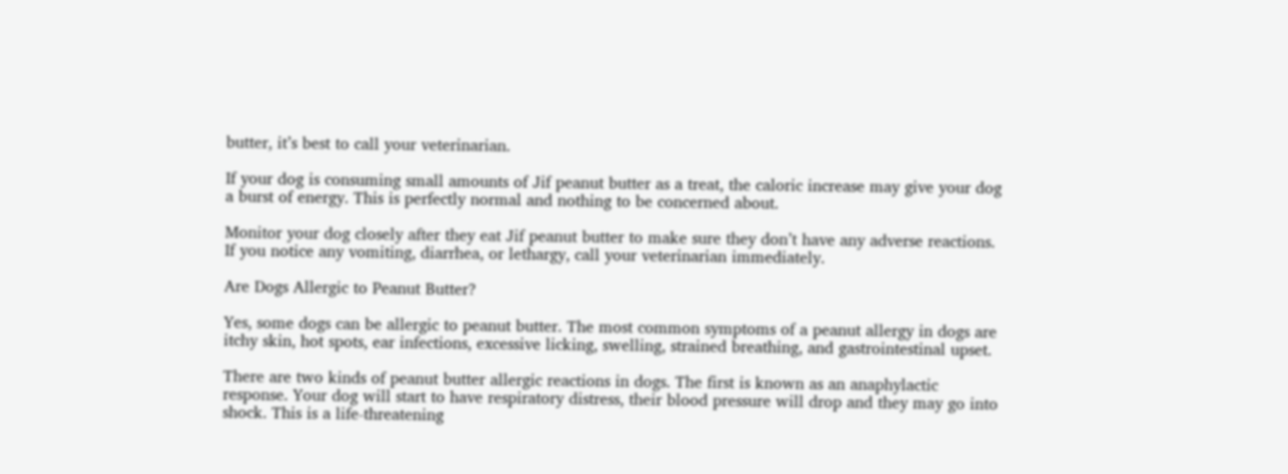butter, it’s best to call your veterinarian.

If your dog is consuming small amounts of Jif peanut butter as a treat, the caloric increase may give your dog a burst of energy. This is perfectly normal and nothing to be concerned about.

Monitor your dog closely after they eat Jif peanut butter to make sure they don’t have any adverse reactions. If you notice any vomiting, diarrhea, or lethargy, call your veterinarian immediately.

Are Dogs Allergic to Peanut Butter?

Yes, some dogs can be allergic to peanut butter. The most common symptoms of a peanut allergy in dogs are itchy skin, hot spots, ear infections, excessive licking, swelling, strained breathing, and gastrointestinal upset.

There are two kinds of peanut butter allergic reactions in dogs. The first is known as an anaphylactic response. Your dog will start to have respiratory distress, their blood pressure will drop and they may go into shock. This is a life-threatening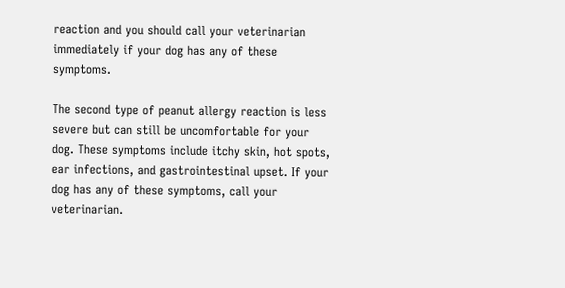reaction and you should call your veterinarian immediately if your dog has any of these symptoms.

The second type of peanut allergy reaction is less severe but can still be uncomfortable for your dog. These symptoms include itchy skin, hot spots, ear infections, and gastrointestinal upset. If your dog has any of these symptoms, call your veterinarian.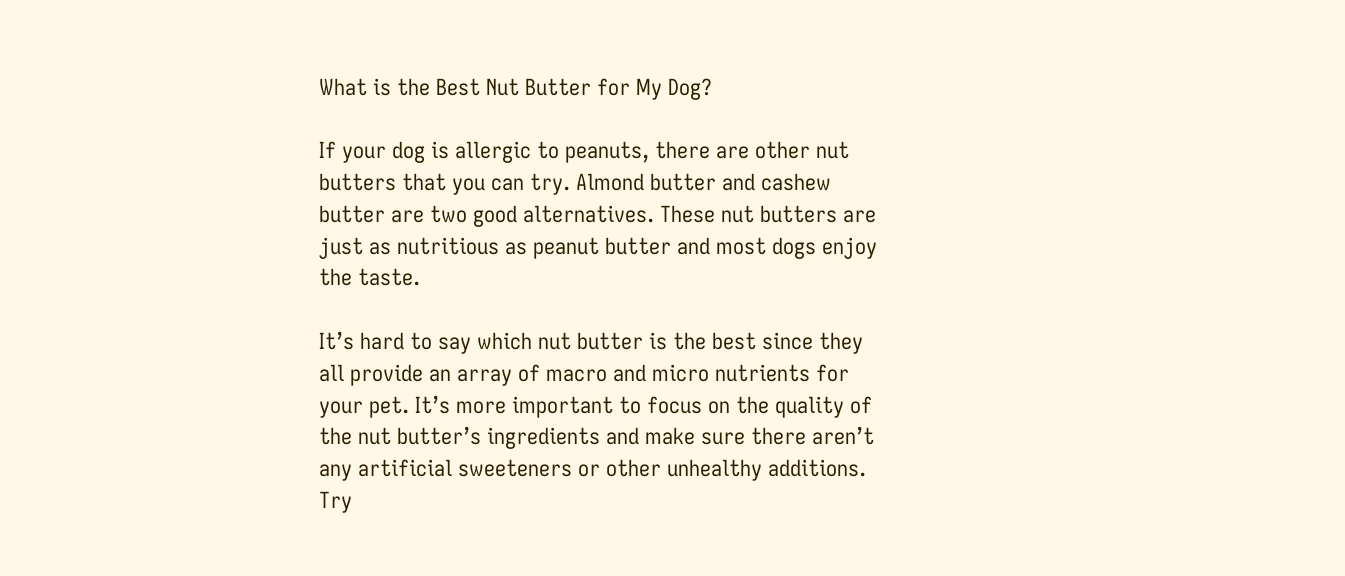What is the Best Nut Butter for My Dog?

If your dog is allergic to peanuts, there are other nut butters that you can try. Almond butter and cashew butter are two good alternatives. These nut butters are just as nutritious as peanut butter and most dogs enjoy the taste.

It’s hard to say which nut butter is the best since they all provide an array of macro and micro nutrients for your pet. It’s more important to focus on the quality of the nut butter’s ingredients and make sure there aren’t any artificial sweeteners or other unhealthy additions. Try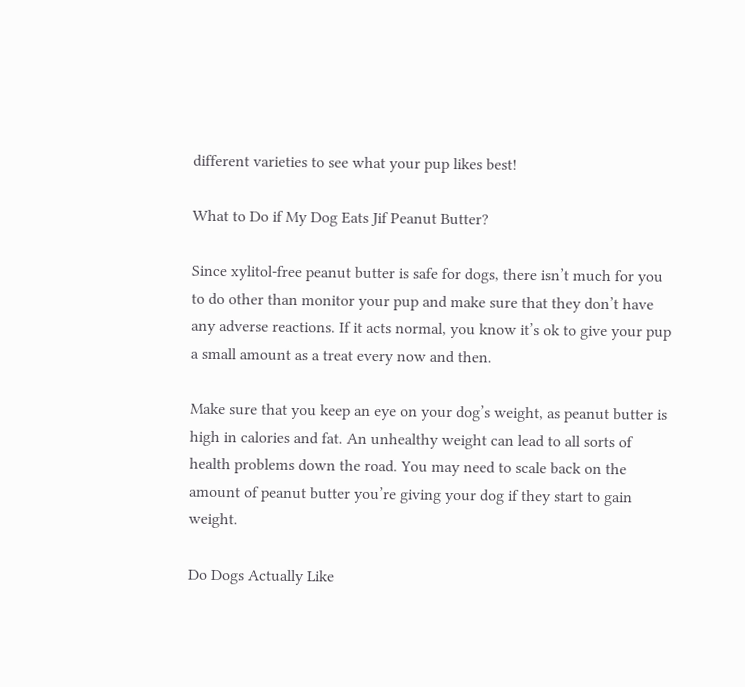different varieties to see what your pup likes best!

What to Do if My Dog Eats Jif Peanut Butter?

Since xylitol-free peanut butter is safe for dogs, there isn’t much for you to do other than monitor your pup and make sure that they don’t have any adverse reactions. If it acts normal, you know it’s ok to give your pup a small amount as a treat every now and then.

Make sure that you keep an eye on your dog’s weight, as peanut butter is high in calories and fat. An unhealthy weight can lead to all sorts of health problems down the road. You may need to scale back on the amount of peanut butter you’re giving your dog if they start to gain weight.

Do Dogs Actually Like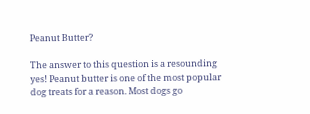Peanut Butter?

The answer to this question is a resounding yes! Peanut butter is one of the most popular dog treats for a reason. Most dogs go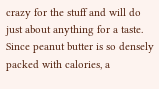crazy for the stuff and will do just about anything for a taste. Since peanut butter is so densely packed with calories, a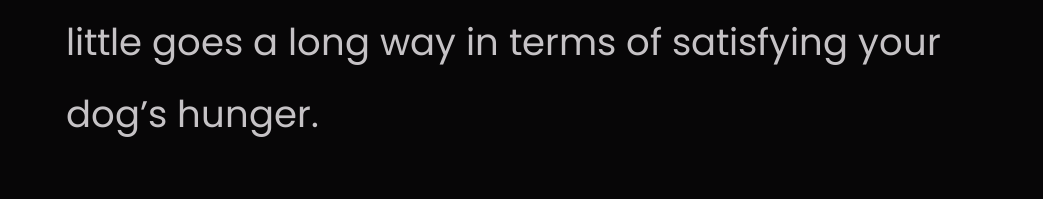little goes a long way in terms of satisfying your dog’s hunger.